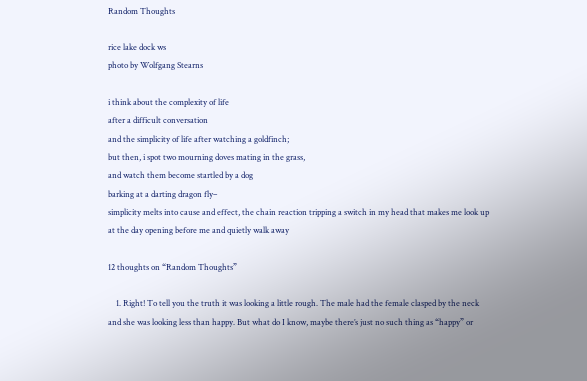Random Thoughts

rice lake dock ws
photo by Wolfgang Stearns

i think about the complexity of life
after a difficult conversation
and the simplicity of life after watching a goldfinch;
but then, i spot two mourning doves mating in the grass,
and watch them become startled by a dog
barking at a darting dragon fly–
simplicity melts into cause and effect, the chain reaction tripping a switch in my head that makes me look up at the day opening before me and quietly walk away

12 thoughts on “Random Thoughts”

    1. Right! To tell you the truth it was looking a little rough. The male had the female clasped by the neck and she was looking less than happy. But what do I know, maybe there’s just no such thing as “happy” or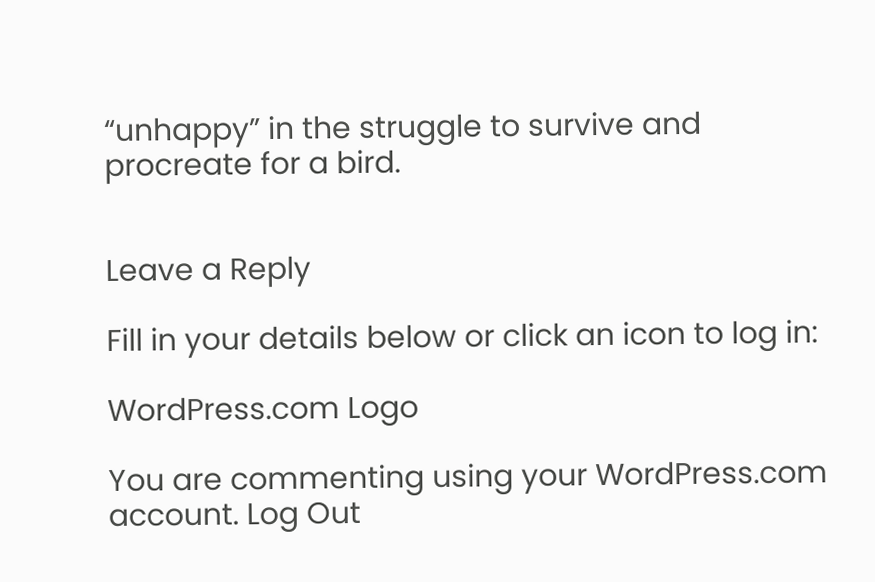“unhappy” in the struggle to survive and procreate for a bird.


Leave a Reply

Fill in your details below or click an icon to log in:

WordPress.com Logo

You are commenting using your WordPress.com account. Log Out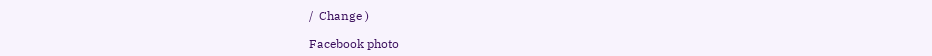/  Change )

Facebook photo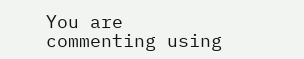You are commenting using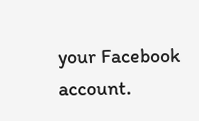your Facebook account.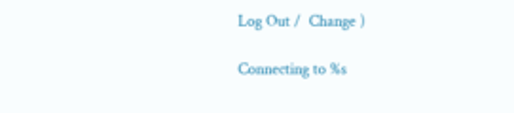Log Out /  Change )

Connecting to %s